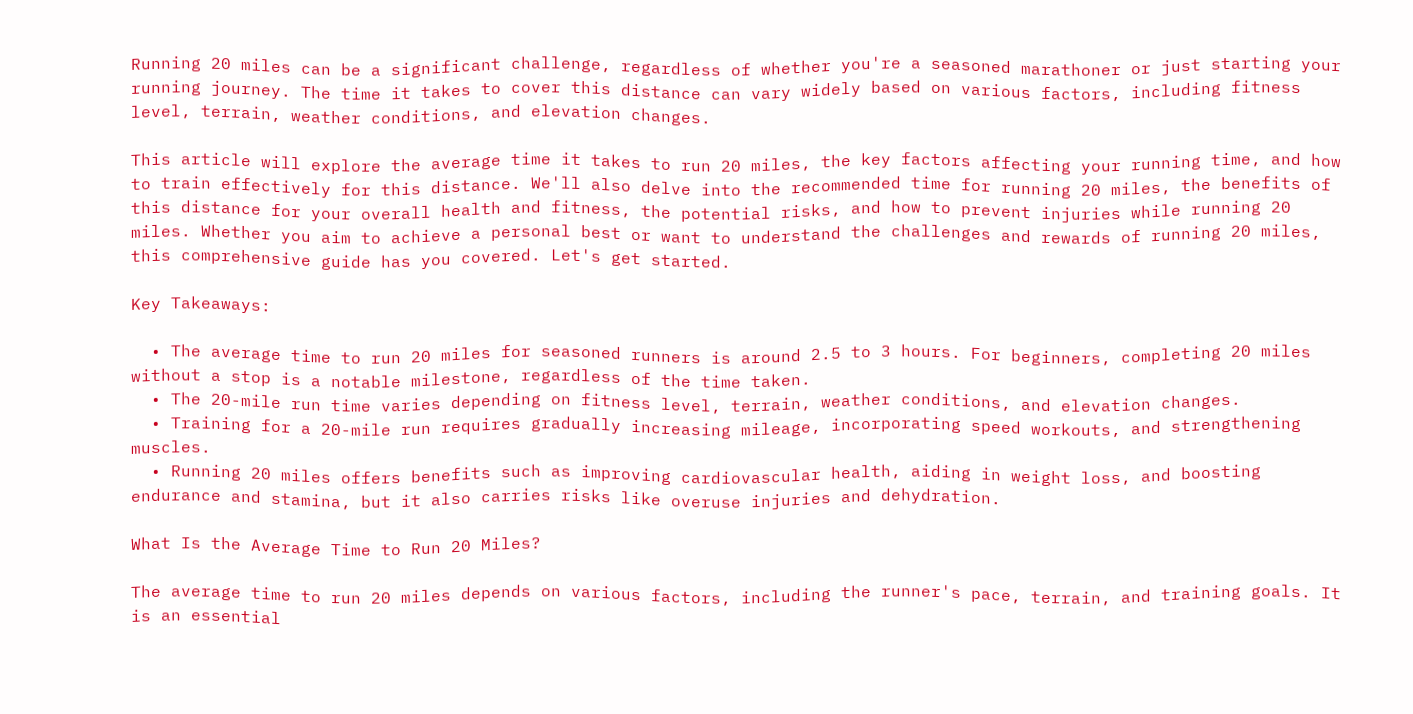Running 20 miles can be a significant challenge, regardless of whether you're a seasoned marathoner or just starting your running journey. The time it takes to cover this distance can vary widely based on various factors, including fitness level, terrain, weather conditions, and elevation changes.

This article will explore the average time it takes to run 20 miles, the key factors affecting your running time, and how to train effectively for this distance. We'll also delve into the recommended time for running 20 miles, the benefits of this distance for your overall health and fitness, the potential risks, and how to prevent injuries while running 20 miles. Whether you aim to achieve a personal best or want to understand the challenges and rewards of running 20 miles, this comprehensive guide has you covered. Let's get started.

Key Takeaways:

  • The average time to run 20 miles for seasoned runners is around 2.5 to 3 hours. For beginners, completing 20 miles without a stop is a notable milestone, regardless of the time taken.
  • The 20-mile run time varies depending on fitness level, terrain, weather conditions, and elevation changes.
  • Training for a 20-mile run requires gradually increasing mileage, incorporating speed workouts, and strengthening muscles.
  • Running 20 miles offers benefits such as improving cardiovascular health, aiding in weight loss, and boosting endurance and stamina, but it also carries risks like overuse injuries and dehydration.

What Is the Average Time to Run 20 Miles?

The average time to run 20 miles depends on various factors, including the runner's pace, terrain, and training goals. It is an essential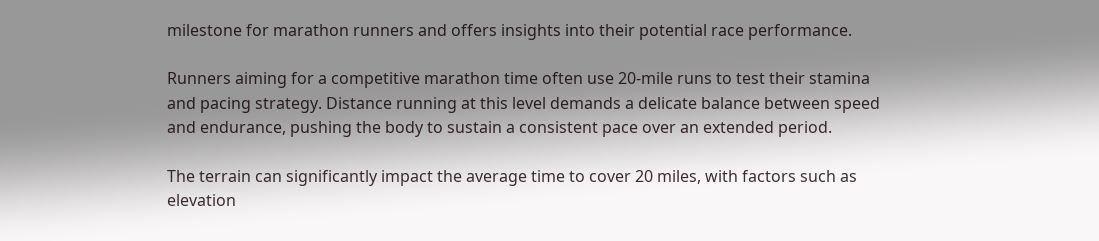milestone for marathon runners and offers insights into their potential race performance.

Runners aiming for a competitive marathon time often use 20-mile runs to test their stamina and pacing strategy. Distance running at this level demands a delicate balance between speed and endurance, pushing the body to sustain a consistent pace over an extended period.

The terrain can significantly impact the average time to cover 20 miles, with factors such as elevation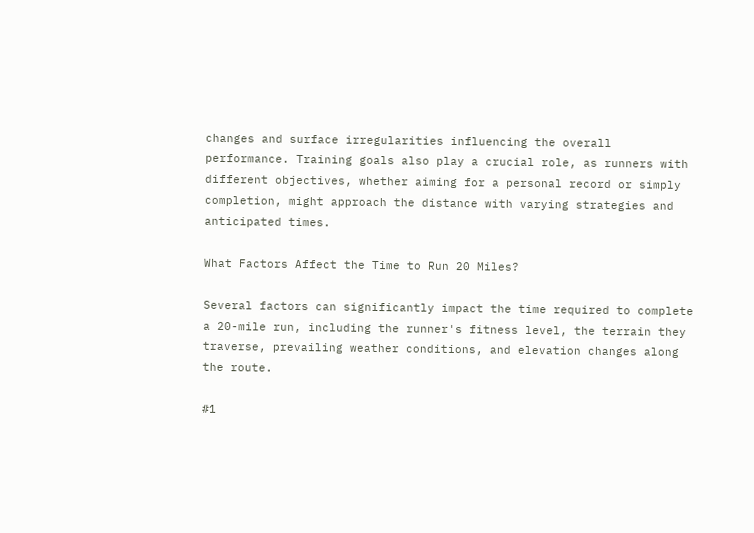changes and surface irregularities influencing the overall performance. Training goals also play a crucial role, as runners with different objectives, whether aiming for a personal record or simply completion, might approach the distance with varying strategies and anticipated times.

What Factors Affect the Time to Run 20 Miles?

Several factors can significantly impact the time required to complete a 20-mile run, including the runner's fitness level, the terrain they traverse, prevailing weather conditions, and elevation changes along the route.

#1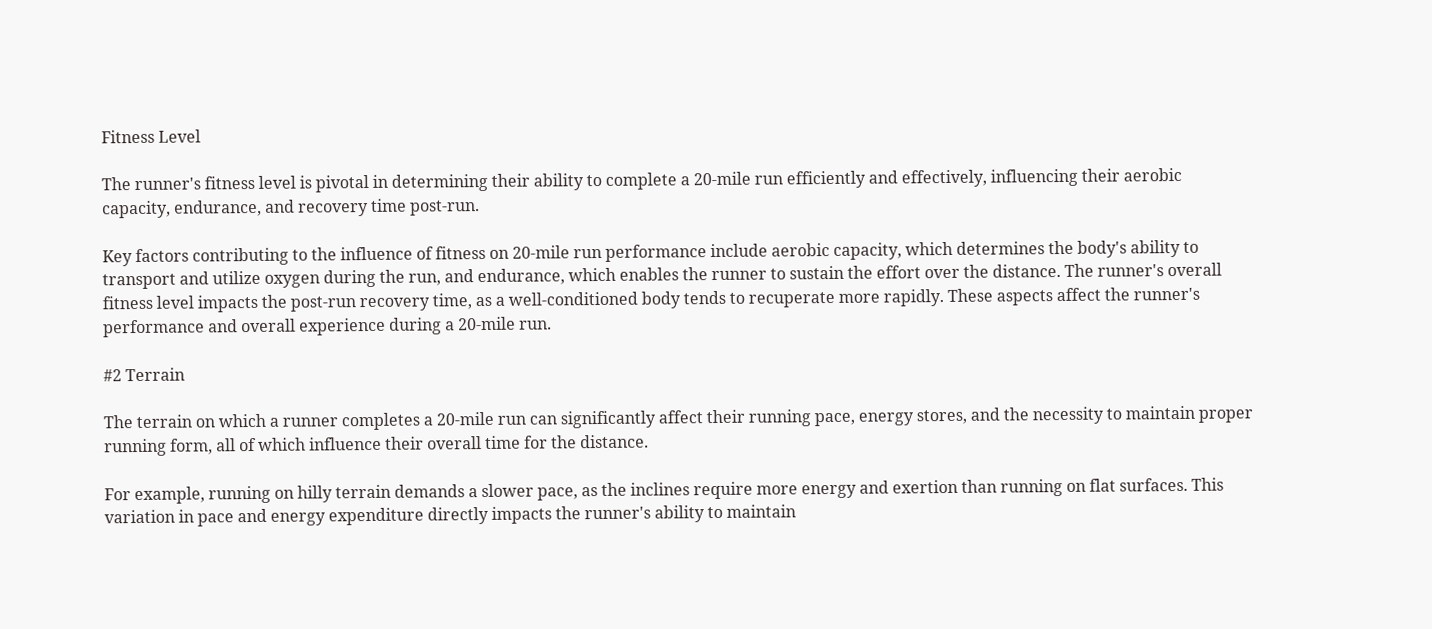Fitness Level

The runner's fitness level is pivotal in determining their ability to complete a 20-mile run efficiently and effectively, influencing their aerobic capacity, endurance, and recovery time post-run.

Key factors contributing to the influence of fitness on 20-mile run performance include aerobic capacity, which determines the body's ability to transport and utilize oxygen during the run, and endurance, which enables the runner to sustain the effort over the distance. The runner's overall fitness level impacts the post-run recovery time, as a well-conditioned body tends to recuperate more rapidly. These aspects affect the runner's performance and overall experience during a 20-mile run.

#2 Terrain

The terrain on which a runner completes a 20-mile run can significantly affect their running pace, energy stores, and the necessity to maintain proper running form, all of which influence their overall time for the distance.

For example, running on hilly terrain demands a slower pace, as the inclines require more energy and exertion than running on flat surfaces. This variation in pace and energy expenditure directly impacts the runner's ability to maintain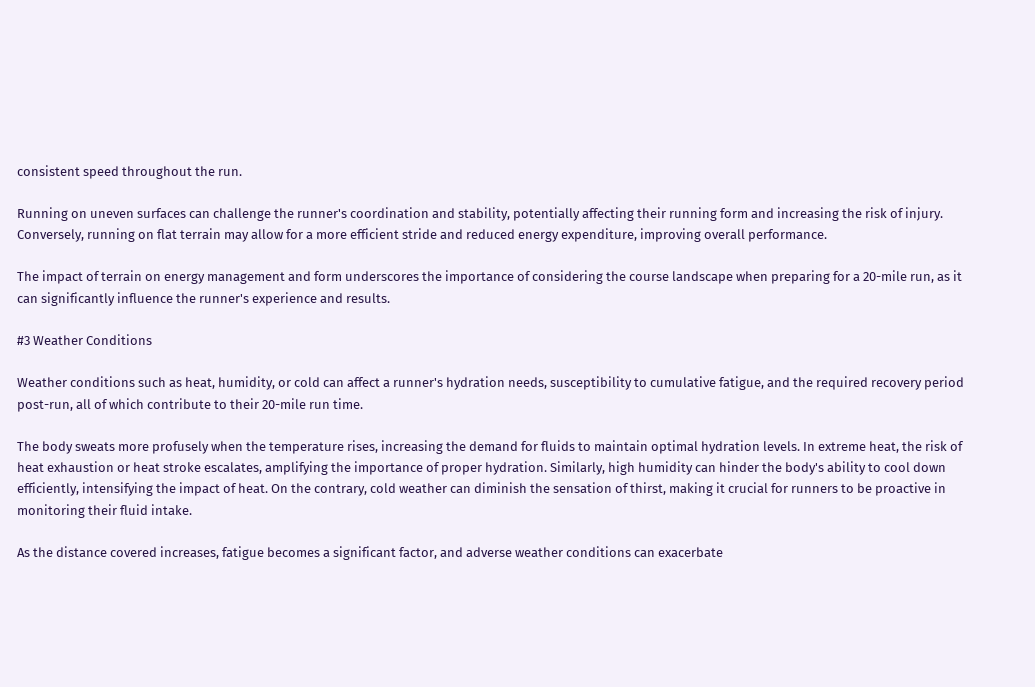consistent speed throughout the run.

Running on uneven surfaces can challenge the runner's coordination and stability, potentially affecting their running form and increasing the risk of injury. Conversely, running on flat terrain may allow for a more efficient stride and reduced energy expenditure, improving overall performance.

The impact of terrain on energy management and form underscores the importance of considering the course landscape when preparing for a 20-mile run, as it can significantly influence the runner's experience and results.

#3 Weather Conditions

Weather conditions such as heat, humidity, or cold can affect a runner's hydration needs, susceptibility to cumulative fatigue, and the required recovery period post-run, all of which contribute to their 20-mile run time.

The body sweats more profusely when the temperature rises, increasing the demand for fluids to maintain optimal hydration levels. In extreme heat, the risk of heat exhaustion or heat stroke escalates, amplifying the importance of proper hydration. Similarly, high humidity can hinder the body's ability to cool down efficiently, intensifying the impact of heat. On the contrary, cold weather can diminish the sensation of thirst, making it crucial for runners to be proactive in monitoring their fluid intake.

As the distance covered increases, fatigue becomes a significant factor, and adverse weather conditions can exacerbate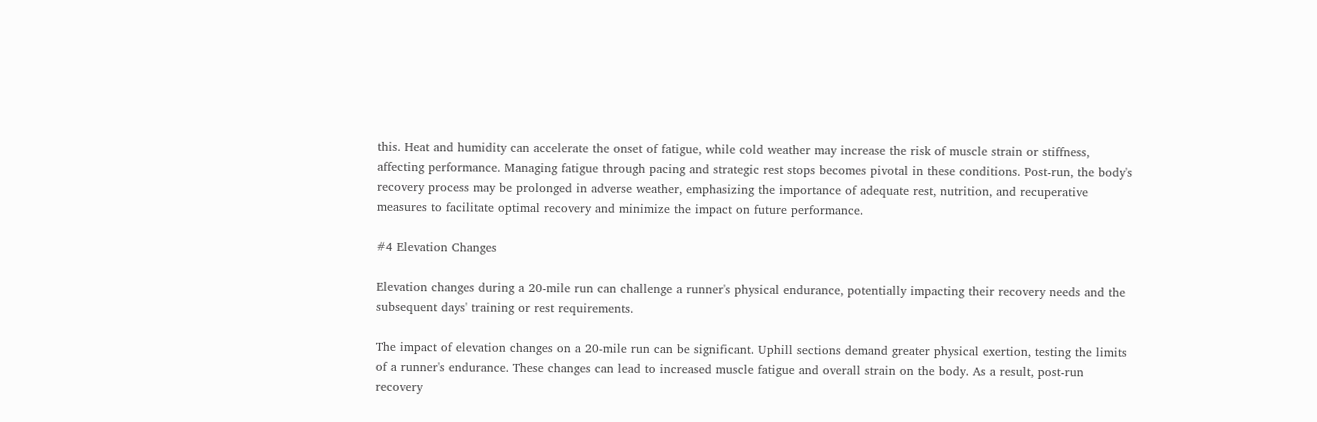this. Heat and humidity can accelerate the onset of fatigue, while cold weather may increase the risk of muscle strain or stiffness, affecting performance. Managing fatigue through pacing and strategic rest stops becomes pivotal in these conditions. Post-run, the body's recovery process may be prolonged in adverse weather, emphasizing the importance of adequate rest, nutrition, and recuperative measures to facilitate optimal recovery and minimize the impact on future performance.

#4 Elevation Changes

Elevation changes during a 20-mile run can challenge a runner's physical endurance, potentially impacting their recovery needs and the subsequent days' training or rest requirements.

The impact of elevation changes on a 20-mile run can be significant. Uphill sections demand greater physical exertion, testing the limits of a runner's endurance. These changes can lead to increased muscle fatigue and overall strain on the body. As a result, post-run recovery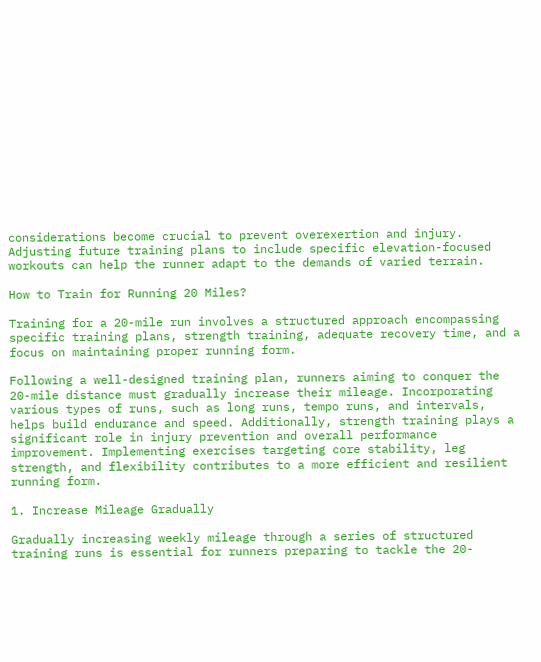considerations become crucial to prevent overexertion and injury. Adjusting future training plans to include specific elevation-focused workouts can help the runner adapt to the demands of varied terrain.

How to Train for Running 20 Miles?

Training for a 20-mile run involves a structured approach encompassing specific training plans, strength training, adequate recovery time, and a focus on maintaining proper running form.

Following a well-designed training plan, runners aiming to conquer the 20-mile distance must gradually increase their mileage. Incorporating various types of runs, such as long runs, tempo runs, and intervals, helps build endurance and speed. Additionally, strength training plays a significant role in injury prevention and overall performance improvement. Implementing exercises targeting core stability, leg strength, and flexibility contributes to a more efficient and resilient running form.

1. Increase Mileage Gradually

Gradually increasing weekly mileage through a series of structured training runs is essential for runners preparing to tackle the 20-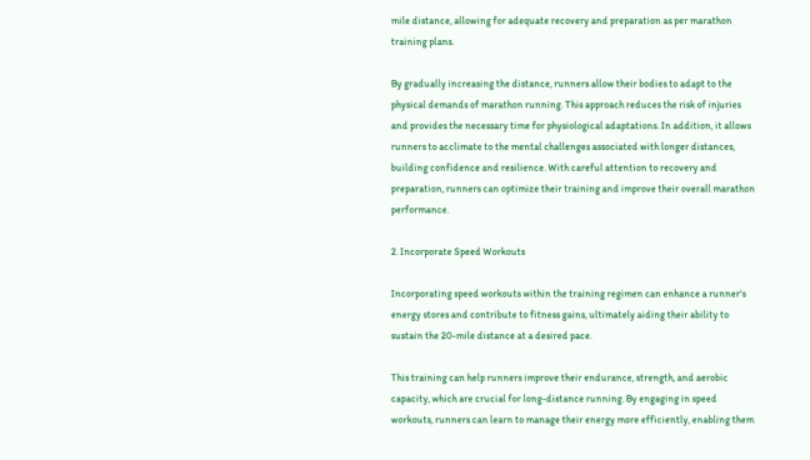mile distance, allowing for adequate recovery and preparation as per marathon training plans.

By gradually increasing the distance, runners allow their bodies to adapt to the physical demands of marathon running. This approach reduces the risk of injuries and provides the necessary time for physiological adaptations. In addition, it allows runners to acclimate to the mental challenges associated with longer distances, building confidence and resilience. With careful attention to recovery and preparation, runners can optimize their training and improve their overall marathon performance.

2. Incorporate Speed Workouts

Incorporating speed workouts within the training regimen can enhance a runner's energy stores and contribute to fitness gains, ultimately aiding their ability to sustain the 20-mile distance at a desired pace.

This training can help runners improve their endurance, strength, and aerobic capacity, which are crucial for long-distance running. By engaging in speed workouts, runners can learn to manage their energy more efficiently, enabling them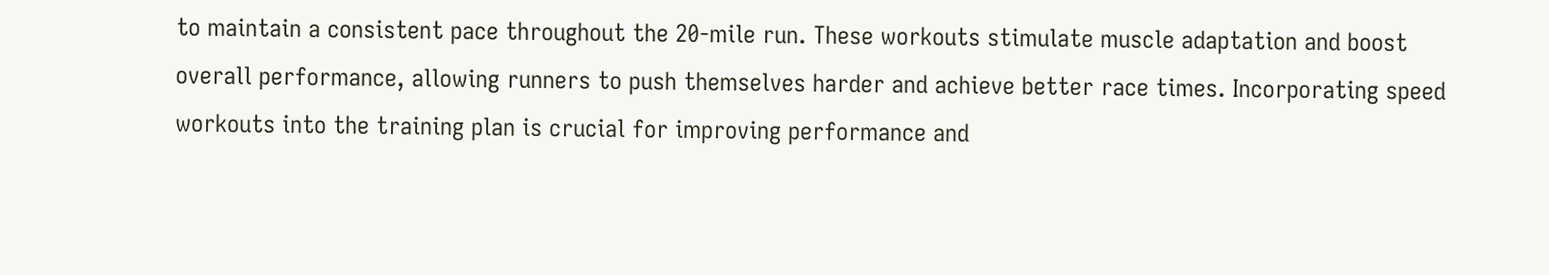to maintain a consistent pace throughout the 20-mile run. These workouts stimulate muscle adaptation and boost overall performance, allowing runners to push themselves harder and achieve better race times. Incorporating speed workouts into the training plan is crucial for improving performance and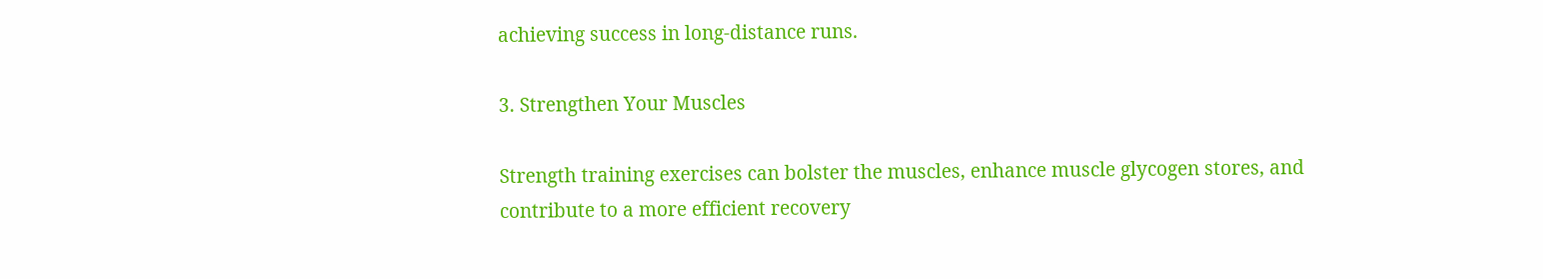achieving success in long-distance runs.

3. Strengthen Your Muscles

Strength training exercises can bolster the muscles, enhance muscle glycogen stores, and contribute to a more efficient recovery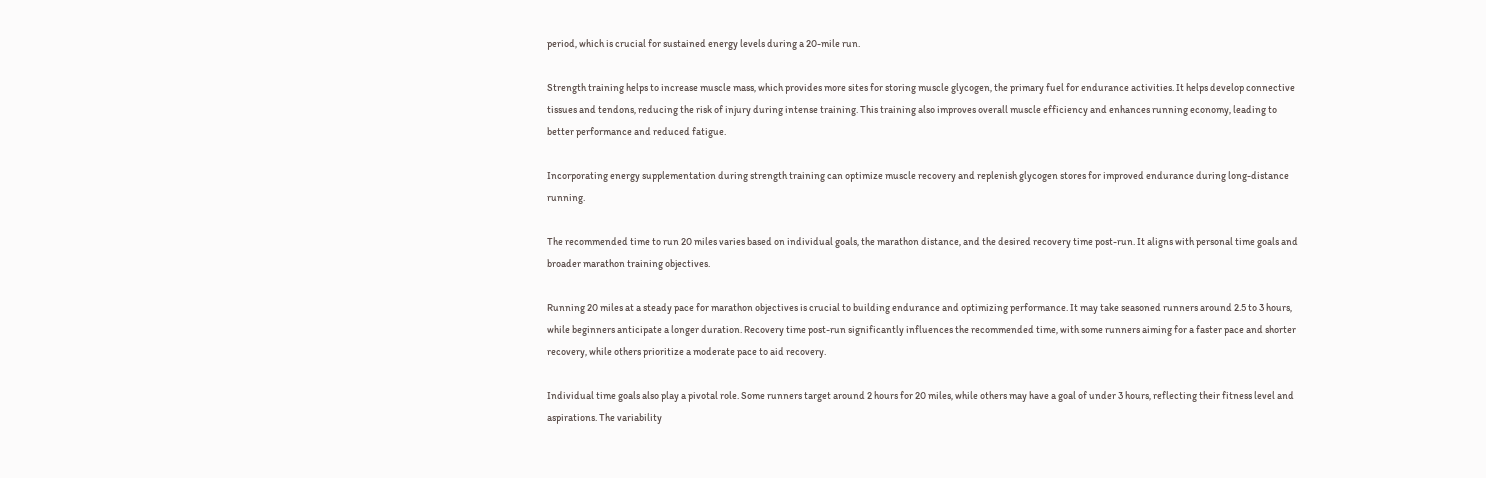period, which is crucial for sustained energy levels during a 20-mile run.

Strength training helps to increase muscle mass, which provides more sites for storing muscle glycogen, the primary fuel for endurance activities. It helps develop connective tissues and tendons, reducing the risk of injury during intense training. This training also improves overall muscle efficiency and enhances running economy, leading to better performance and reduced fatigue.

Incorporating energy supplementation during strength training can optimize muscle recovery and replenish glycogen stores for improved endurance during long-distance running.

The recommended time to run 20 miles varies based on individual goals, the marathon distance, and the desired recovery time post-run. It aligns with personal time goals and broader marathon training objectives.

Running 20 miles at a steady pace for marathon objectives is crucial to building endurance and optimizing performance. It may take seasoned runners around 2.5 to 3 hours, while beginners anticipate a longer duration. Recovery time post-run significantly influences the recommended time, with some runners aiming for a faster pace and shorter recovery, while others prioritize a moderate pace to aid recovery.

Individual time goals also play a pivotal role. Some runners target around 2 hours for 20 miles, while others may have a goal of under 3 hours, reflecting their fitness level and aspirations. The variability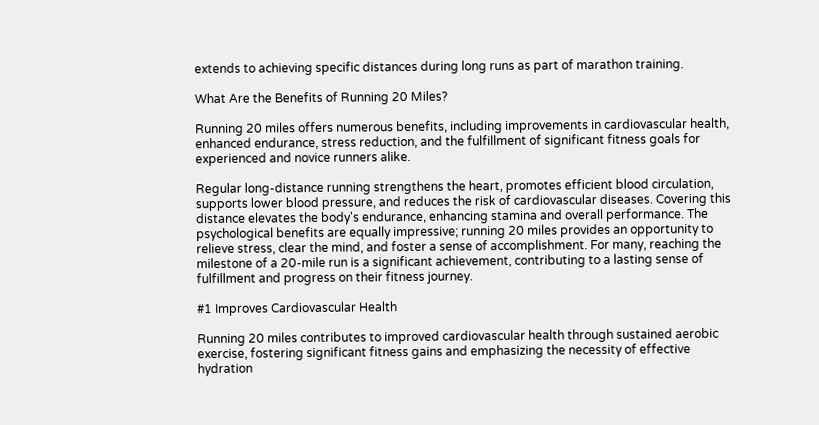extends to achieving specific distances during long runs as part of marathon training.

What Are the Benefits of Running 20 Miles?

Running 20 miles offers numerous benefits, including improvements in cardiovascular health, enhanced endurance, stress reduction, and the fulfillment of significant fitness goals for experienced and novice runners alike.

Regular long-distance running strengthens the heart, promotes efficient blood circulation, supports lower blood pressure, and reduces the risk of cardiovascular diseases. Covering this distance elevates the body's endurance, enhancing stamina and overall performance. The psychological benefits are equally impressive; running 20 miles provides an opportunity to relieve stress, clear the mind, and foster a sense of accomplishment. For many, reaching the milestone of a 20-mile run is a significant achievement, contributing to a lasting sense of fulfillment and progress on their fitness journey.

#1 Improves Cardiovascular Health

Running 20 miles contributes to improved cardiovascular health through sustained aerobic exercise, fostering significant fitness gains and emphasizing the necessity of effective hydration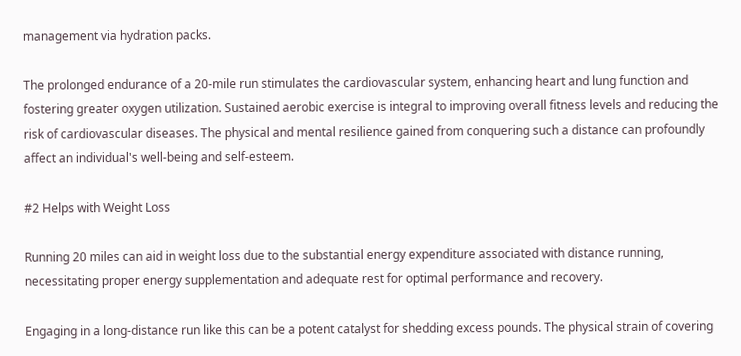management via hydration packs.

The prolonged endurance of a 20-mile run stimulates the cardiovascular system, enhancing heart and lung function and fostering greater oxygen utilization. Sustained aerobic exercise is integral to improving overall fitness levels and reducing the risk of cardiovascular diseases. The physical and mental resilience gained from conquering such a distance can profoundly affect an individual's well-being and self-esteem.

#2 Helps with Weight Loss

Running 20 miles can aid in weight loss due to the substantial energy expenditure associated with distance running, necessitating proper energy supplementation and adequate rest for optimal performance and recovery.

Engaging in a long-distance run like this can be a potent catalyst for shedding excess pounds. The physical strain of covering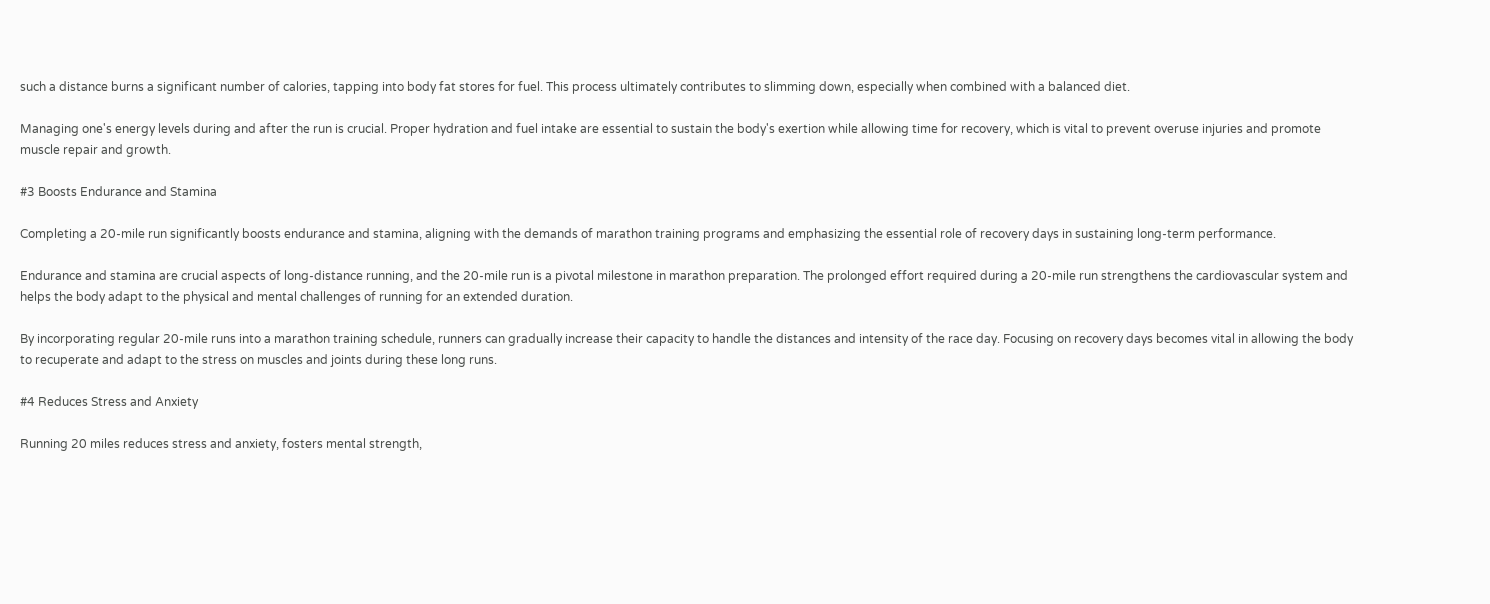such a distance burns a significant number of calories, tapping into body fat stores for fuel. This process ultimately contributes to slimming down, especially when combined with a balanced diet.

Managing one's energy levels during and after the run is crucial. Proper hydration and fuel intake are essential to sustain the body's exertion while allowing time for recovery, which is vital to prevent overuse injuries and promote muscle repair and growth.

#3 Boosts Endurance and Stamina

Completing a 20-mile run significantly boosts endurance and stamina, aligning with the demands of marathon training programs and emphasizing the essential role of recovery days in sustaining long-term performance.

Endurance and stamina are crucial aspects of long-distance running, and the 20-mile run is a pivotal milestone in marathon preparation. The prolonged effort required during a 20-mile run strengthens the cardiovascular system and helps the body adapt to the physical and mental challenges of running for an extended duration.

By incorporating regular 20-mile runs into a marathon training schedule, runners can gradually increase their capacity to handle the distances and intensity of the race day. Focusing on recovery days becomes vital in allowing the body to recuperate and adapt to the stress on muscles and joints during these long runs.

#4 Reduces Stress and Anxiety

Running 20 miles reduces stress and anxiety, fosters mental strength,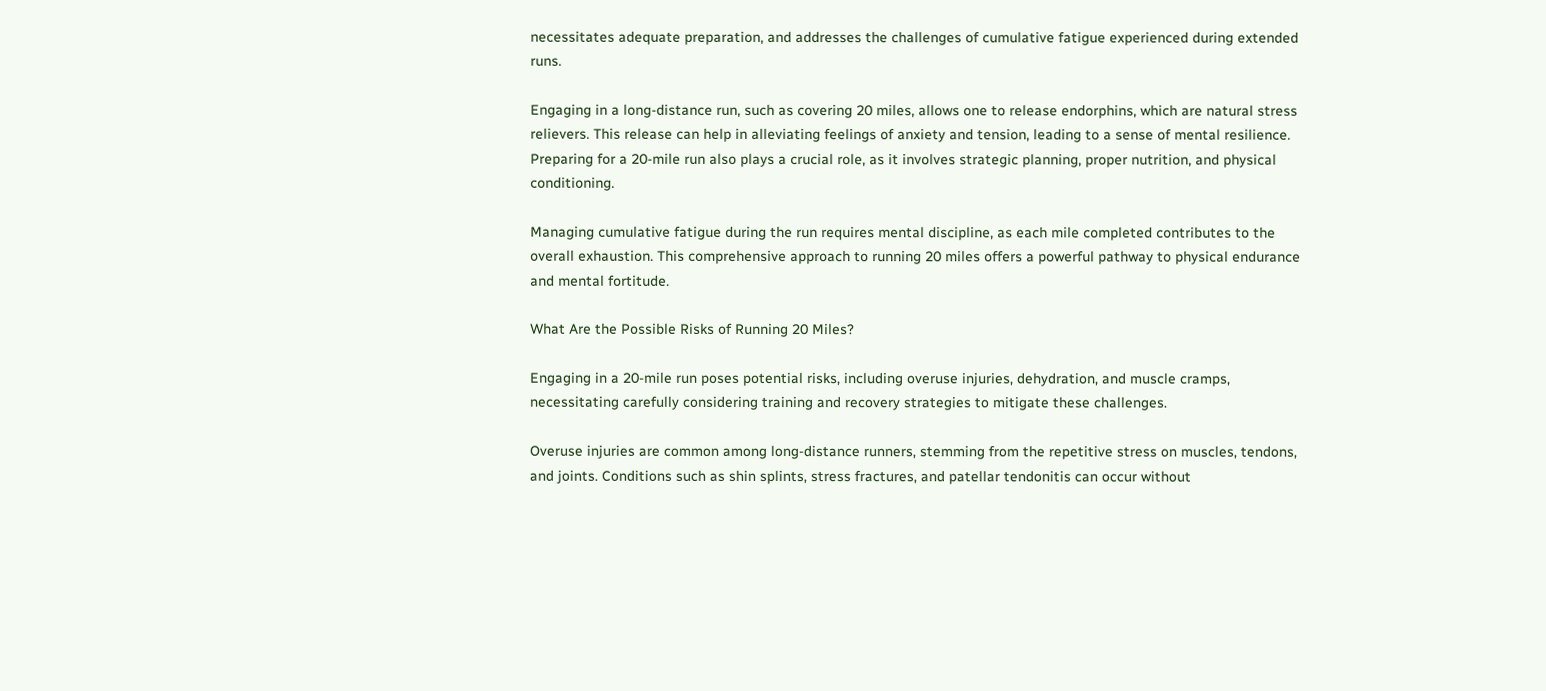necessitates adequate preparation, and addresses the challenges of cumulative fatigue experienced during extended runs.

Engaging in a long-distance run, such as covering 20 miles, allows one to release endorphins, which are natural stress relievers. This release can help in alleviating feelings of anxiety and tension, leading to a sense of mental resilience. Preparing for a 20-mile run also plays a crucial role, as it involves strategic planning, proper nutrition, and physical conditioning.

Managing cumulative fatigue during the run requires mental discipline, as each mile completed contributes to the overall exhaustion. This comprehensive approach to running 20 miles offers a powerful pathway to physical endurance and mental fortitude.

What Are the Possible Risks of Running 20 Miles?

Engaging in a 20-mile run poses potential risks, including overuse injuries, dehydration, and muscle cramps, necessitating carefully considering training and recovery strategies to mitigate these challenges.

Overuse injuries are common among long-distance runners, stemming from the repetitive stress on muscles, tendons, and joints. Conditions such as shin splints, stress fractures, and patellar tendonitis can occur without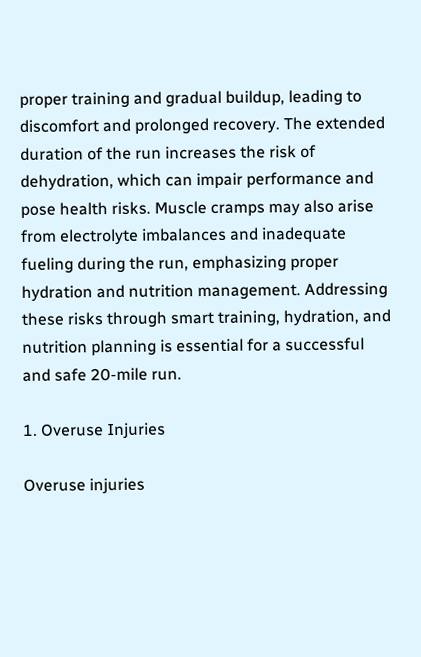proper training and gradual buildup, leading to discomfort and prolonged recovery. The extended duration of the run increases the risk of dehydration, which can impair performance and pose health risks. Muscle cramps may also arise from electrolyte imbalances and inadequate fueling during the run, emphasizing proper hydration and nutrition management. Addressing these risks through smart training, hydration, and nutrition planning is essential for a successful and safe 20-mile run.

1. Overuse Injuries

Overuse injuries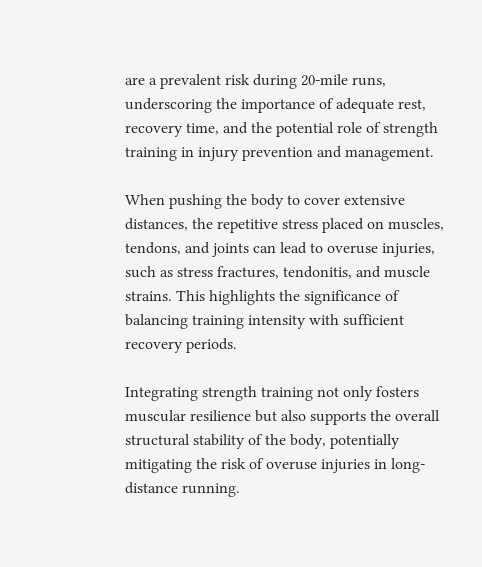are a prevalent risk during 20-mile runs, underscoring the importance of adequate rest, recovery time, and the potential role of strength training in injury prevention and management.

When pushing the body to cover extensive distances, the repetitive stress placed on muscles, tendons, and joints can lead to overuse injuries, such as stress fractures, tendonitis, and muscle strains. This highlights the significance of balancing training intensity with sufficient recovery periods.

Integrating strength training not only fosters muscular resilience but also supports the overall structural stability of the body, potentially mitigating the risk of overuse injuries in long-distance running.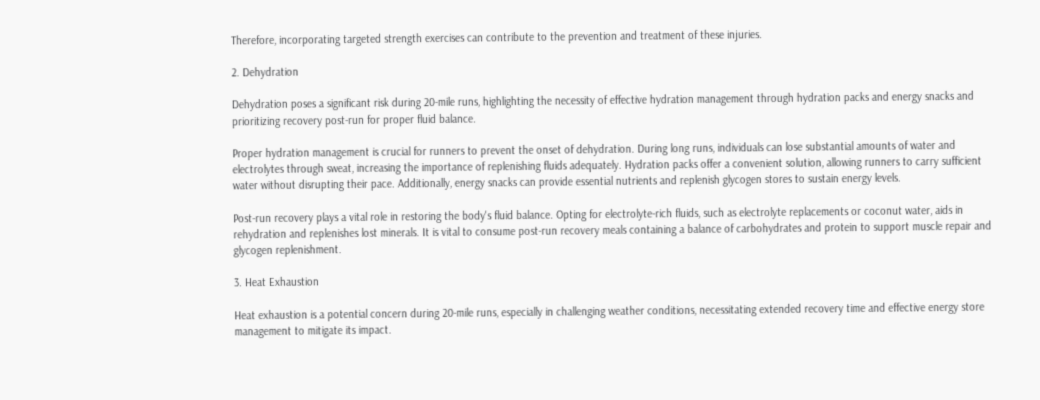Therefore, incorporating targeted strength exercises can contribute to the prevention and treatment of these injuries.

2. Dehydration

Dehydration poses a significant risk during 20-mile runs, highlighting the necessity of effective hydration management through hydration packs and energy snacks and prioritizing recovery post-run for proper fluid balance.

Proper hydration management is crucial for runners to prevent the onset of dehydration. During long runs, individuals can lose substantial amounts of water and electrolytes through sweat, increasing the importance of replenishing fluids adequately. Hydration packs offer a convenient solution, allowing runners to carry sufficient water without disrupting their pace. Additionally, energy snacks can provide essential nutrients and replenish glycogen stores to sustain energy levels.

Post-run recovery plays a vital role in restoring the body's fluid balance. Opting for electrolyte-rich fluids, such as electrolyte replacements or coconut water, aids in rehydration and replenishes lost minerals. It is vital to consume post-run recovery meals containing a balance of carbohydrates and protein to support muscle repair and glycogen replenishment.

3. Heat Exhaustion

Heat exhaustion is a potential concern during 20-mile runs, especially in challenging weather conditions, necessitating extended recovery time and effective energy store management to mitigate its impact.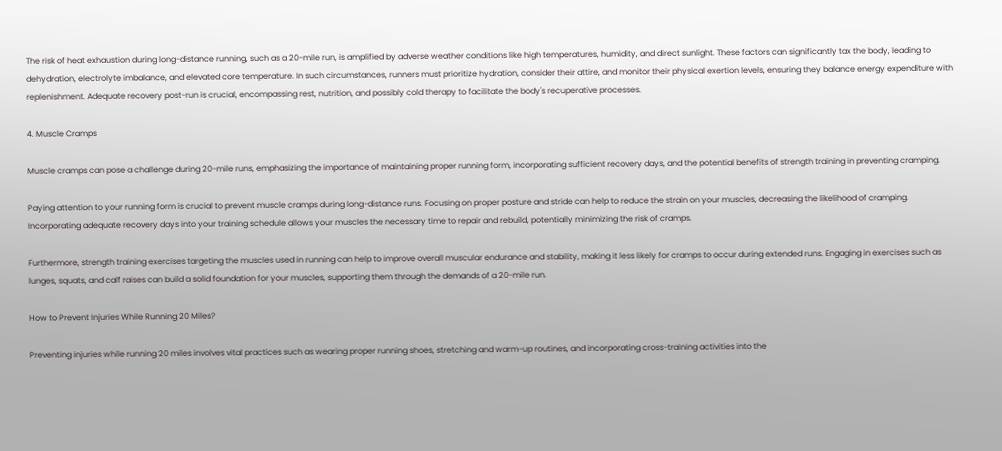The risk of heat exhaustion during long-distance running, such as a 20-mile run, is amplified by adverse weather conditions like high temperatures, humidity, and direct sunlight. These factors can significantly tax the body, leading to dehydration, electrolyte imbalance, and elevated core temperature. In such circumstances, runners must prioritize hydration, consider their attire, and monitor their physical exertion levels, ensuring they balance energy expenditure with replenishment. Adequate recovery post-run is crucial, encompassing rest, nutrition, and possibly cold therapy to facilitate the body's recuperative processes.

4. Muscle Cramps

Muscle cramps can pose a challenge during 20-mile runs, emphasizing the importance of maintaining proper running form, incorporating sufficient recovery days, and the potential benefits of strength training in preventing cramping.

Paying attention to your running form is crucial to prevent muscle cramps during long-distance runs. Focusing on proper posture and stride can help to reduce the strain on your muscles, decreasing the likelihood of cramping. Incorporating adequate recovery days into your training schedule allows your muscles the necessary time to repair and rebuild, potentially minimizing the risk of cramps.

Furthermore, strength training exercises targeting the muscles used in running can help to improve overall muscular endurance and stability, making it less likely for cramps to occur during extended runs. Engaging in exercises such as lunges, squats, and calf raises can build a solid foundation for your muscles, supporting them through the demands of a 20-mile run.

How to Prevent Injuries While Running 20 Miles?

Preventing injuries while running 20 miles involves vital practices such as wearing proper running shoes, stretching and warm-up routines, and incorporating cross-training activities into the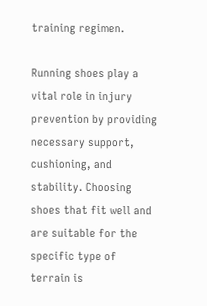training regimen.

Running shoes play a vital role in injury prevention by providing necessary support, cushioning, and stability. Choosing shoes that fit well and are suitable for the specific type of terrain is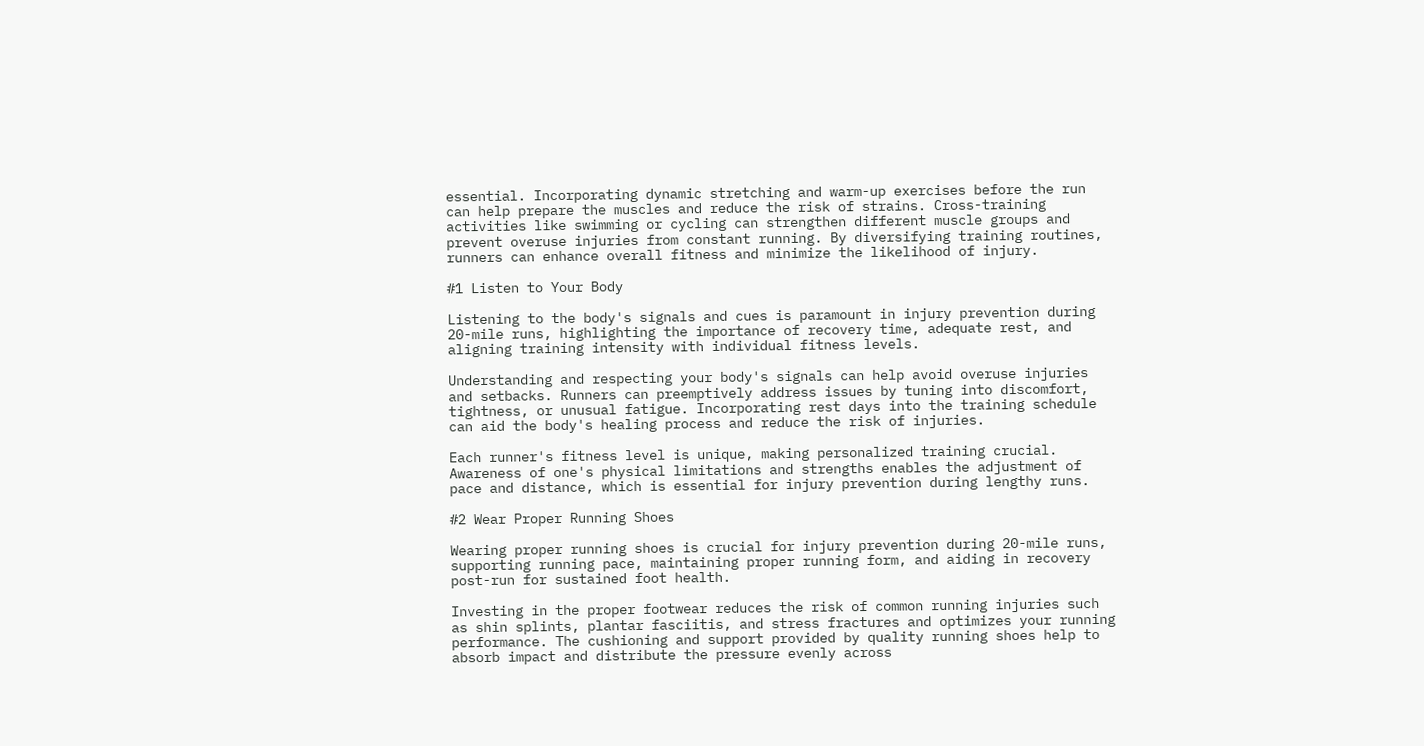essential. Incorporating dynamic stretching and warm-up exercises before the run can help prepare the muscles and reduce the risk of strains. Cross-training activities like swimming or cycling can strengthen different muscle groups and prevent overuse injuries from constant running. By diversifying training routines, runners can enhance overall fitness and minimize the likelihood of injury.

#1 Listen to Your Body

Listening to the body's signals and cues is paramount in injury prevention during 20-mile runs, highlighting the importance of recovery time, adequate rest, and aligning training intensity with individual fitness levels.

Understanding and respecting your body's signals can help avoid overuse injuries and setbacks. Runners can preemptively address issues by tuning into discomfort, tightness, or unusual fatigue. Incorporating rest days into the training schedule can aid the body's healing process and reduce the risk of injuries.

Each runner's fitness level is unique, making personalized training crucial. Awareness of one's physical limitations and strengths enables the adjustment of pace and distance, which is essential for injury prevention during lengthy runs.

#2 Wear Proper Running Shoes

Wearing proper running shoes is crucial for injury prevention during 20-mile runs, supporting running pace, maintaining proper running form, and aiding in recovery post-run for sustained foot health.

Investing in the proper footwear reduces the risk of common running injuries such as shin splints, plantar fasciitis, and stress fractures and optimizes your running performance. The cushioning and support provided by quality running shoes help to absorb impact and distribute the pressure evenly across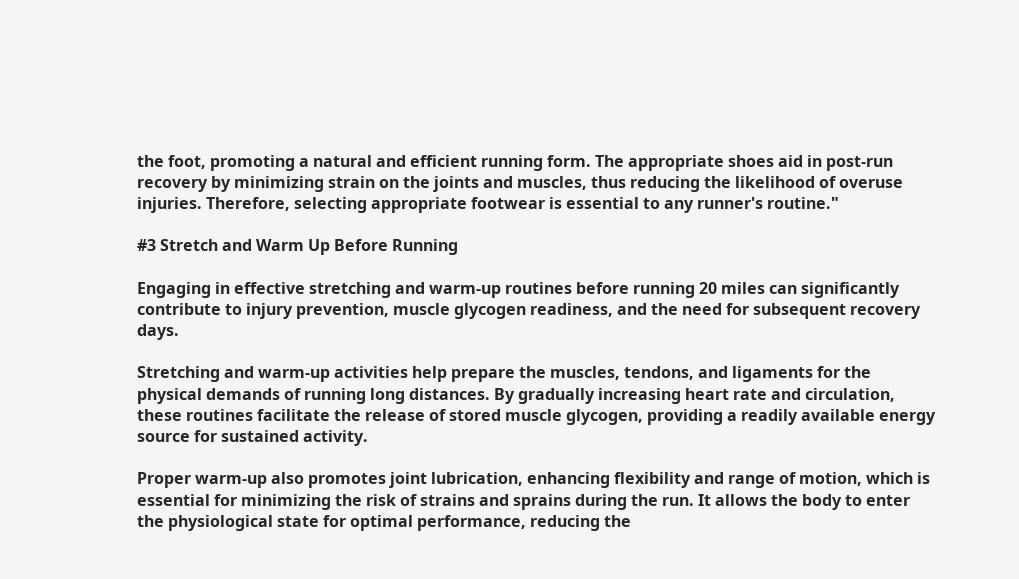the foot, promoting a natural and efficient running form. The appropriate shoes aid in post-run recovery by minimizing strain on the joints and muscles, thus reducing the likelihood of overuse injuries. Therefore, selecting appropriate footwear is essential to any runner's routine."

#3 Stretch and Warm Up Before Running

Engaging in effective stretching and warm-up routines before running 20 miles can significantly contribute to injury prevention, muscle glycogen readiness, and the need for subsequent recovery days.

Stretching and warm-up activities help prepare the muscles, tendons, and ligaments for the physical demands of running long distances. By gradually increasing heart rate and circulation, these routines facilitate the release of stored muscle glycogen, providing a readily available energy source for sustained activity.

Proper warm-up also promotes joint lubrication, enhancing flexibility and range of motion, which is essential for minimizing the risk of strains and sprains during the run. It allows the body to enter the physiological state for optimal performance, reducing the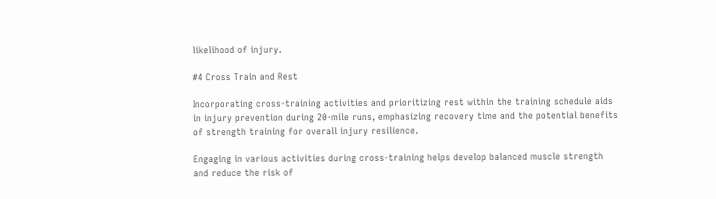likelihood of injury.

#4 Cross Train and Rest

Incorporating cross-training activities and prioritizing rest within the training schedule aids in injury prevention during 20-mile runs, emphasizing recovery time and the potential benefits of strength training for overall injury resilience.

Engaging in various activities during cross-training helps develop balanced muscle strength and reduce the risk of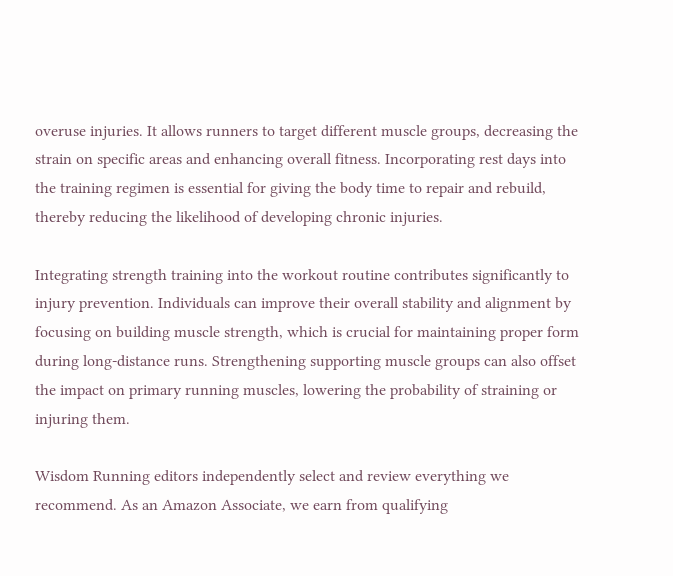overuse injuries. It allows runners to target different muscle groups, decreasing the strain on specific areas and enhancing overall fitness. Incorporating rest days into the training regimen is essential for giving the body time to repair and rebuild, thereby reducing the likelihood of developing chronic injuries.

Integrating strength training into the workout routine contributes significantly to injury prevention. Individuals can improve their overall stability and alignment by focusing on building muscle strength, which is crucial for maintaining proper form during long-distance runs. Strengthening supporting muscle groups can also offset the impact on primary running muscles, lowering the probability of straining or injuring them.

Wisdom Running editors independently select and review everything we recommend. As an Amazon Associate, we earn from qualifying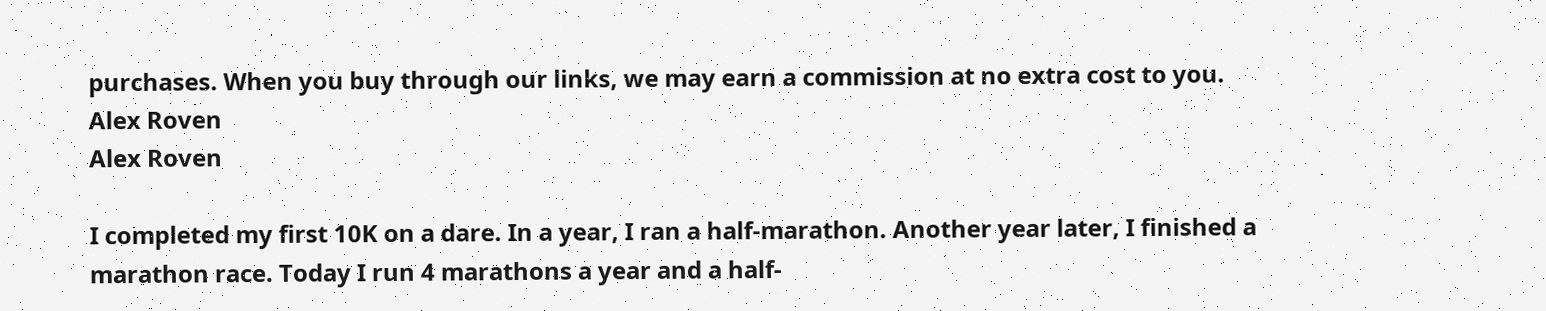purchases. When you buy through our links, we may earn a commission at no extra cost to you.
Alex Roven
Alex Roven

I completed my first 10K on a dare. In a year, I ran a half-marathon. Another year later, I finished a marathon race. Today I run 4 marathons a year and a half-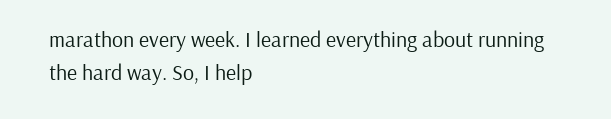marathon every week. I learned everything about running the hard way. So, I help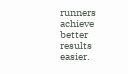runners achieve better results easier.